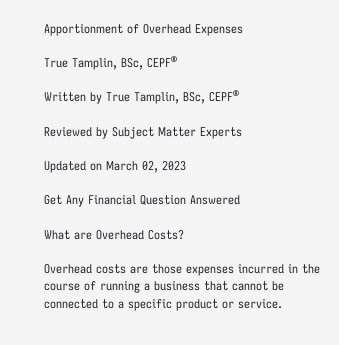Apportionment of Overhead Expenses

True Tamplin, BSc, CEPF®

Written by True Tamplin, BSc, CEPF®

Reviewed by Subject Matter Experts

Updated on March 02, 2023

Get Any Financial Question Answered

What are Overhead Costs?

Overhead costs are those expenses incurred in the course of running a business that cannot be connected to a specific product or service.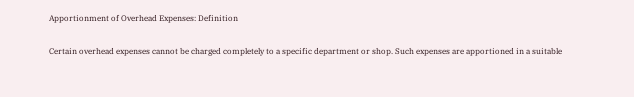Apportionment of Overhead Expenses: Definition

Certain overhead expenses cannot be charged completely to a specific department or shop. Such expenses are apportioned in a suitable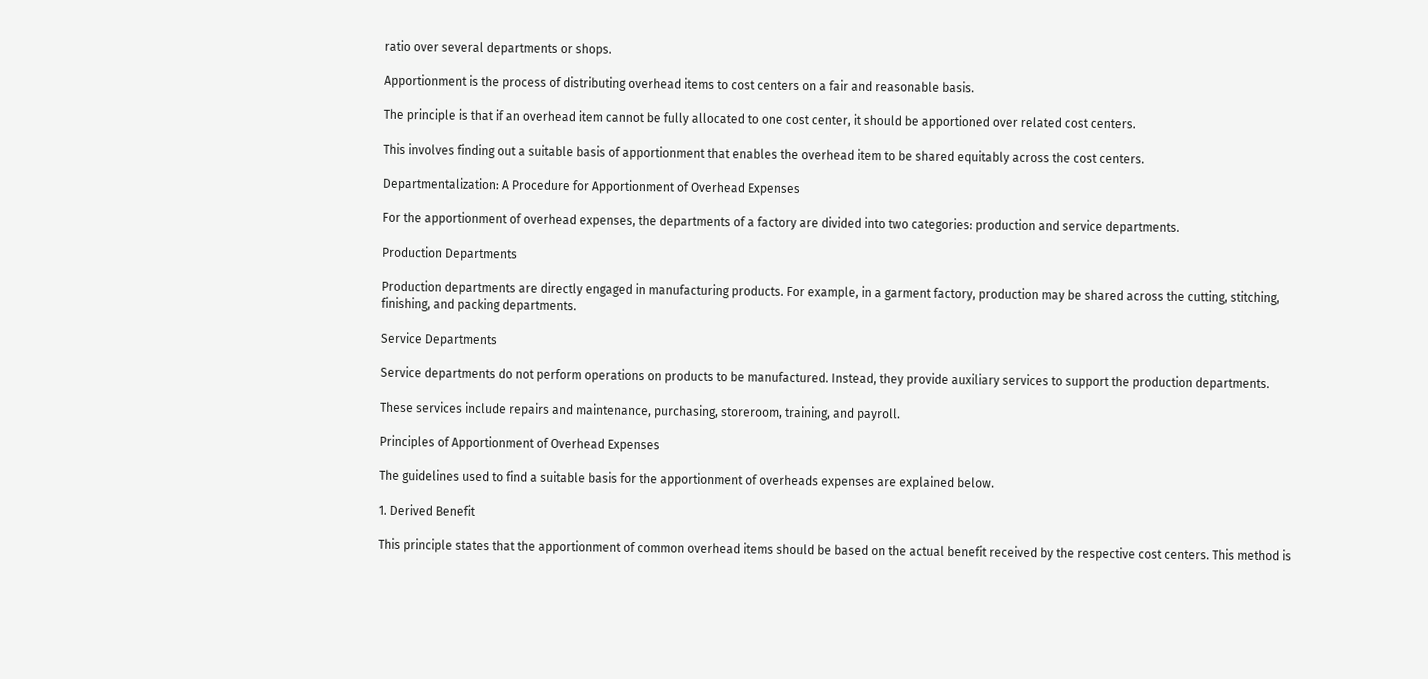ratio over several departments or shops.

Apportionment is the process of distributing overhead items to cost centers on a fair and reasonable basis.

The principle is that if an overhead item cannot be fully allocated to one cost center, it should be apportioned over related cost centers.

This involves finding out a suitable basis of apportionment that enables the overhead item to be shared equitably across the cost centers.

Departmentalization: A Procedure for Apportionment of Overhead Expenses

For the apportionment of overhead expenses, the departments of a factory are divided into two categories: production and service departments.

Production Departments

Production departments are directly engaged in manufacturing products. For example, in a garment factory, production may be shared across the cutting, stitching, finishing, and packing departments.

Service Departments

Service departments do not perform operations on products to be manufactured. Instead, they provide auxiliary services to support the production departments.

These services include repairs and maintenance, purchasing, storeroom, training, and payroll.

Principles of Apportionment of Overhead Expenses

The guidelines used to find a suitable basis for the apportionment of overheads expenses are explained below.

1. Derived Benefit

This principle states that the apportionment of common overhead items should be based on the actual benefit received by the respective cost centers. This method is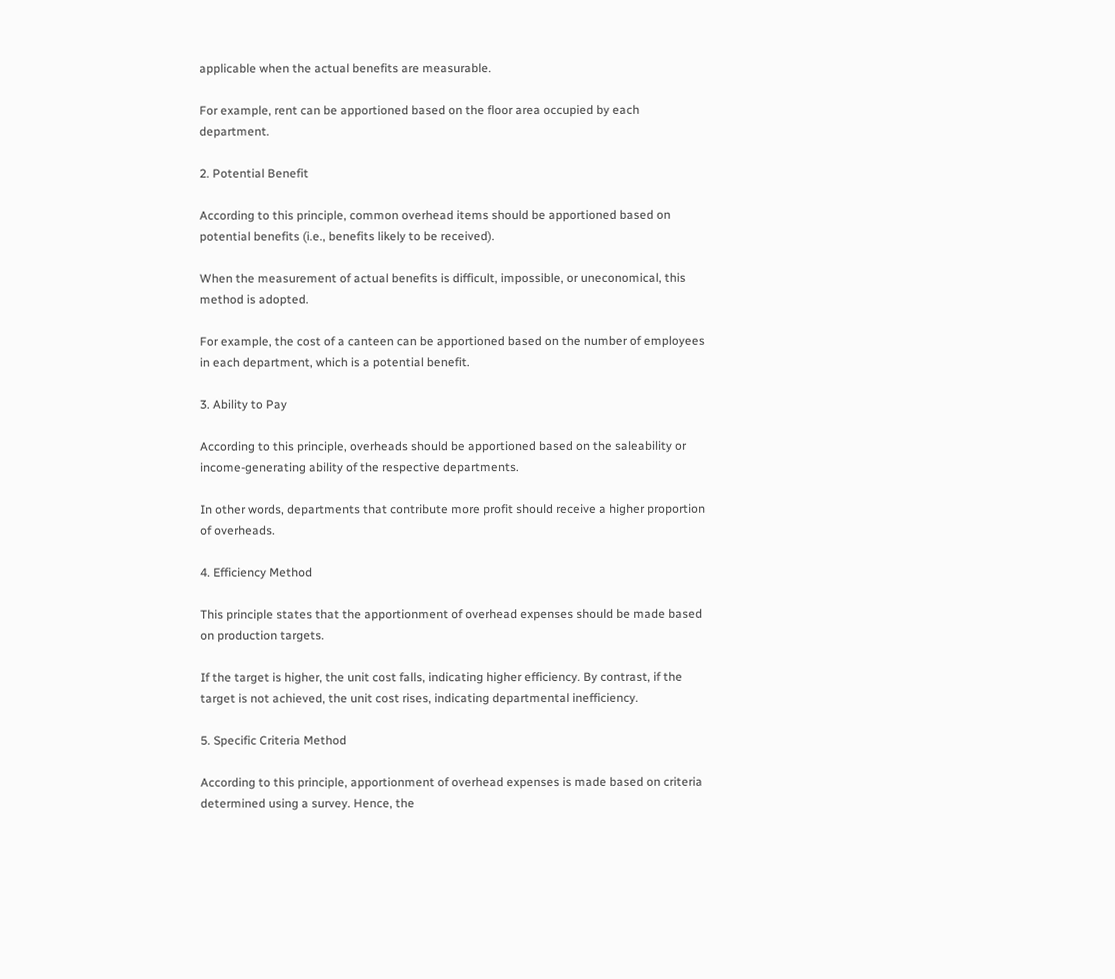applicable when the actual benefits are measurable.

For example, rent can be apportioned based on the floor area occupied by each department.

2. Potential Benefit

According to this principle, common overhead items should be apportioned based on potential benefits (i.e., benefits likely to be received).

When the measurement of actual benefits is difficult, impossible, or uneconomical, this method is adopted.

For example, the cost of a canteen can be apportioned based on the number of employees in each department, which is a potential benefit.

3. Ability to Pay

According to this principle, overheads should be apportioned based on the saleability or income-generating ability of the respective departments.

In other words, departments that contribute more profit should receive a higher proportion of overheads.

4. Efficiency Method

This principle states that the apportionment of overhead expenses should be made based on production targets.

If the target is higher, the unit cost falls, indicating higher efficiency. By contrast, if the target is not achieved, the unit cost rises, indicating departmental inefficiency.

5. Specific Criteria Method

According to this principle, apportionment of overhead expenses is made based on criteria determined using a survey. Hence, the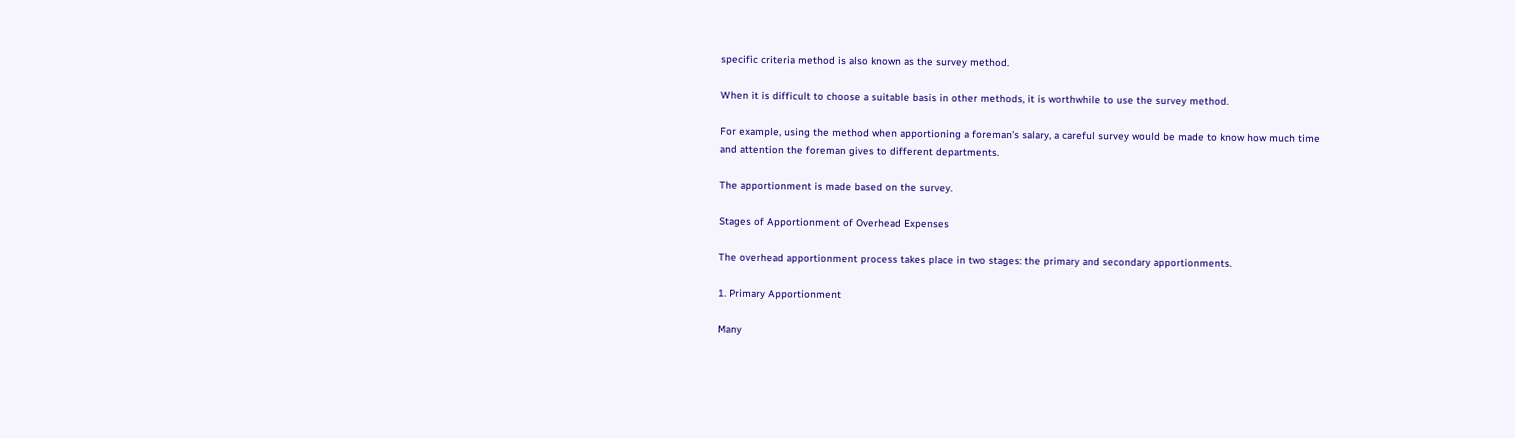specific criteria method is also known as the survey method.

When it is difficult to choose a suitable basis in other methods, it is worthwhile to use the survey method.

For example, using the method when apportioning a foreman’s salary, a careful survey would be made to know how much time and attention the foreman gives to different departments.

The apportionment is made based on the survey.

Stages of Apportionment of Overhead Expenses

The overhead apportionment process takes place in two stages: the primary and secondary apportionments.

1. Primary Apportionment

Many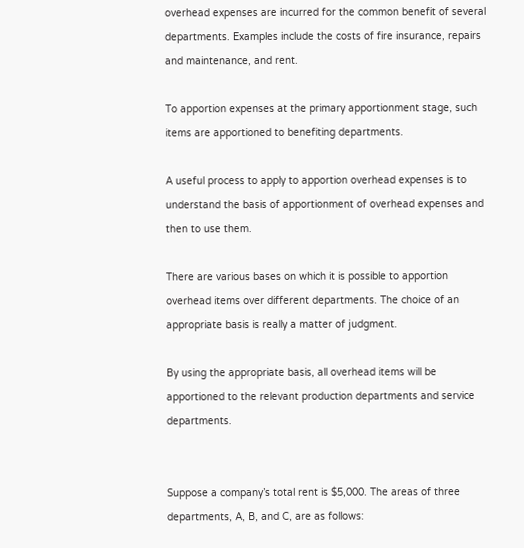overhead expenses are incurred for the common benefit of several departments. Examples include the costs of fire insurance, repairs and maintenance, and rent.

To apportion expenses at the primary apportionment stage, such items are apportioned to benefiting departments.

A useful process to apply to apportion overhead expenses is to understand the basis of apportionment of overhead expenses and then to use them.

There are various bases on which it is possible to apportion overhead items over different departments. The choice of an appropriate basis is really a matter of judgment.

By using the appropriate basis, all overhead items will be apportioned to the relevant production departments and service departments.


Suppose a company’s total rent is $5,000. The areas of three departments, A, B, and C, are as follows: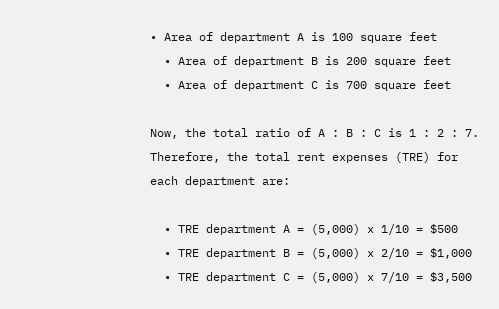• Area of department A is 100 square feet
  • Area of department B is 200 square feet
  • Area of department C is 700 square feet

Now, the total ratio of A : B : C is 1 : 2 : 7. Therefore, the total rent expenses (TRE) for each department are:

  • TRE department A = (5,000) x 1/10 = $500
  • TRE department B = (5,000) x 2/10 = $1,000
  • TRE department C = (5,000) x 7/10 = $3,500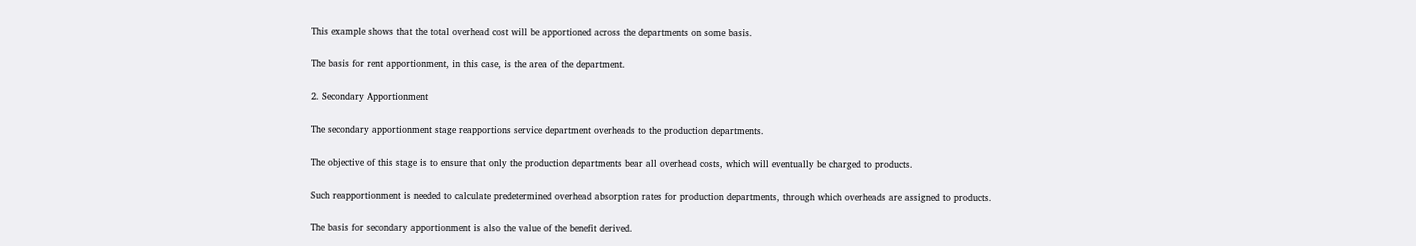This example shows that the total overhead cost will be apportioned across the departments on some basis.

The basis for rent apportionment, in this case, is the area of the department.

2. Secondary Apportionment

The secondary apportionment stage reapportions service department overheads to the production departments.

The objective of this stage is to ensure that only the production departments bear all overhead costs, which will eventually be charged to products.

Such reapportionment is needed to calculate predetermined overhead absorption rates for production departments, through which overheads are assigned to products.

The basis for secondary apportionment is also the value of the benefit derived.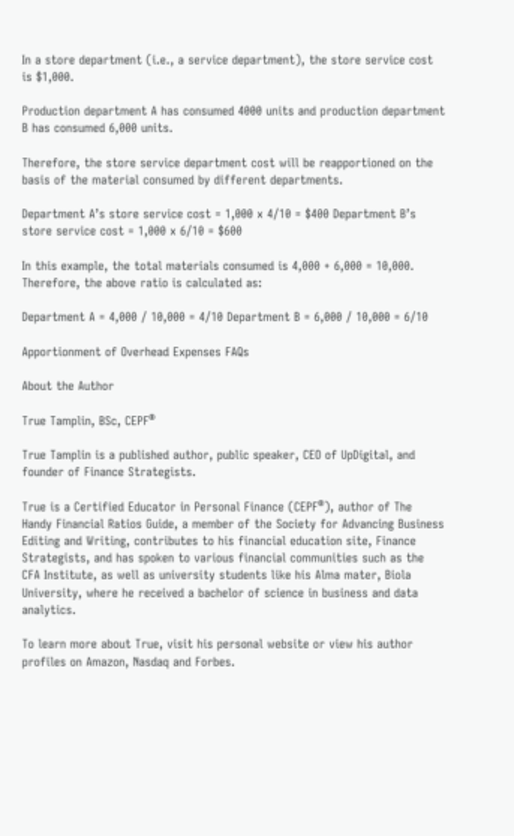In a store department (i.e., a service department), the store service cost is $1,000.

Production department A has consumed 4000 units and production department B has consumed 6,000 units.

Therefore, the store service department cost will be reapportioned on the basis of the material consumed by different departments.

Department A’s store service cost = 1,000 x 4/10 = $400 Department B’s store service cost = 1,000 x 6/10 = $600

In this example, the total materials consumed is 4,000 + 6,000 = 10,000. Therefore, the above ratio is calculated as:

Department A = 4,000 / 10,000 = 4/10 Department B = 6,000 / 10,000 = 6/10

Apportionment of Overhead Expenses FAQs

About the Author

True Tamplin, BSc, CEPF®

True Tamplin is a published author, public speaker, CEO of UpDigital, and founder of Finance Strategists.

True is a Certified Educator in Personal Finance (CEPF®), author of The Handy Financial Ratios Guide, a member of the Society for Advancing Business Editing and Writing, contributes to his financial education site, Finance Strategists, and has spoken to various financial communities such as the CFA Institute, as well as university students like his Alma mater, Biola University, where he received a bachelor of science in business and data analytics.

To learn more about True, visit his personal website or view his author profiles on Amazon, Nasdaq and Forbes.